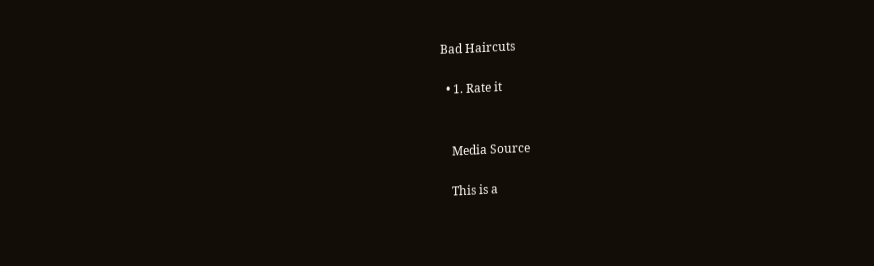Bad Haircuts

  • 1. Rate it


    Media Source

    This is a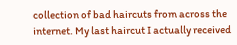collection of bad haircuts from across the internet. My last haircut I actually received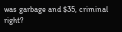was garbage and $35, criminal right?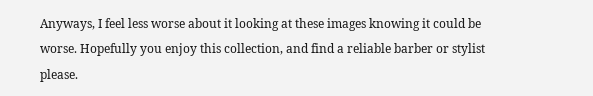Anyways, I feel less worse about it looking at these images knowing it could be worse. Hopefully you enjoy this collection, and find a reliable barber or stylist please.